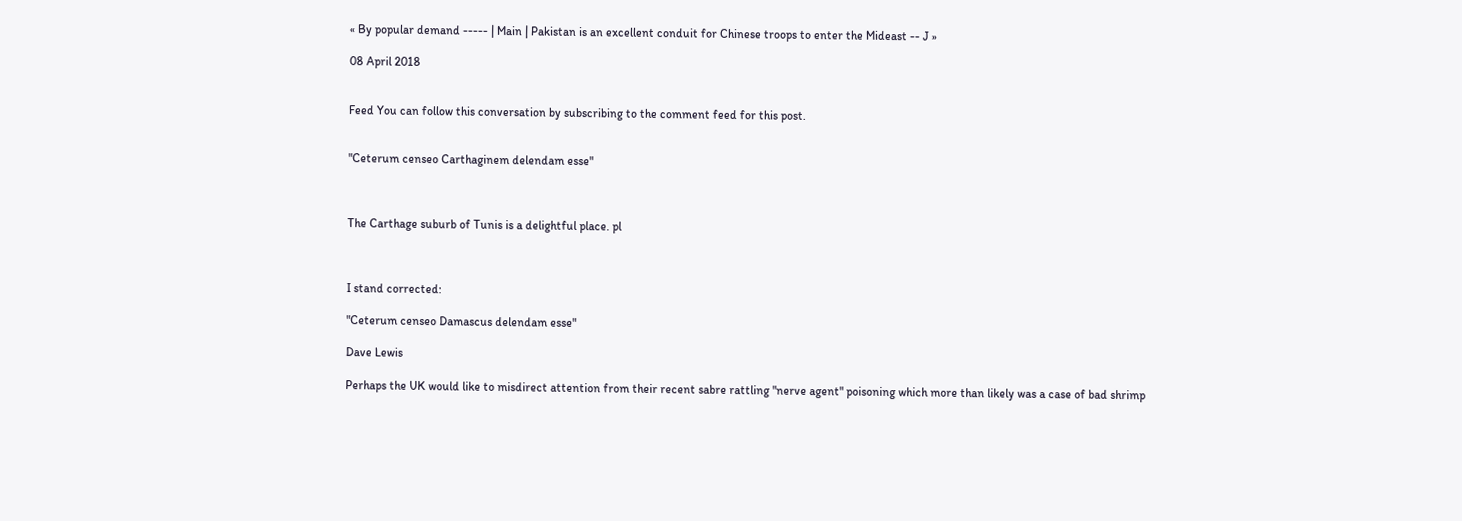« By popular demand ----- | Main | Pakistan is an excellent conduit for Chinese troops to enter the Mideast -- J »

08 April 2018


Feed You can follow this conversation by subscribing to the comment feed for this post.


"Ceterum censeo Carthaginem delendam esse"



The Carthage suburb of Tunis is a delightful place. pl



I stand corrected:

"Ceterum censeo Damascus delendam esse"

Dave Lewis

Perhaps the UK would like to misdirect attention from their recent sabre rattling "nerve agent" poisoning which more than likely was a case of bad shrimp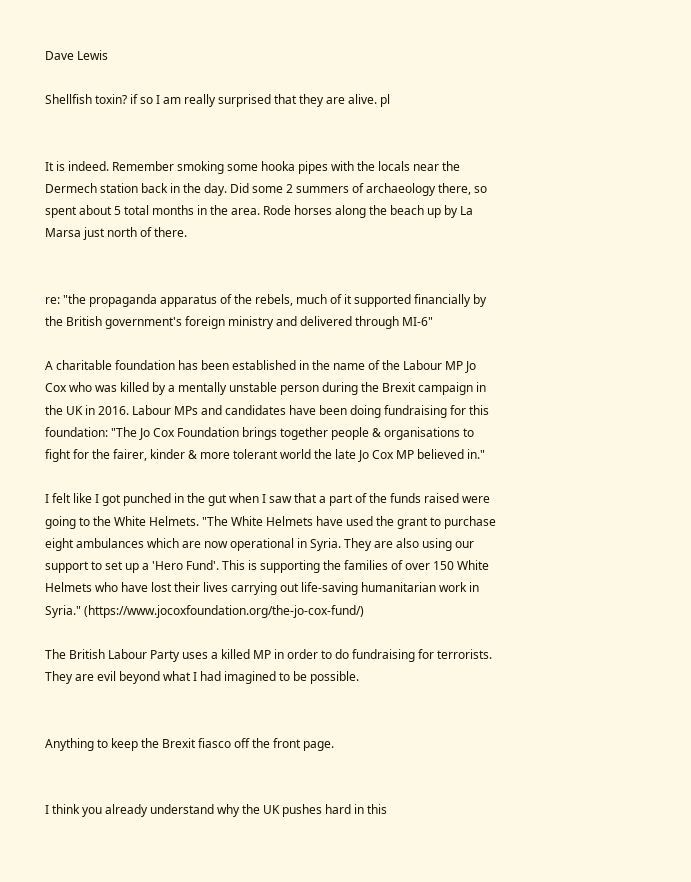Dave Lewis

Shellfish toxin? if so I am really surprised that they are alive. pl


It is indeed. Remember smoking some hooka pipes with the locals near the Dermech station back in the day. Did some 2 summers of archaeology there, so spent about 5 total months in the area. Rode horses along the beach up by La Marsa just north of there.


re: "the propaganda apparatus of the rebels, much of it supported financially by the British government's foreign ministry and delivered through MI-6"

A charitable foundation has been established in the name of the Labour MP Jo Cox who was killed by a mentally unstable person during the Brexit campaign in the UK in 2016. Labour MPs and candidates have been doing fundraising for this foundation: "The Jo Cox Foundation brings together people & organisations to fight for the fairer, kinder & more tolerant world the late Jo Cox MP believed in."

I felt like I got punched in the gut when I saw that a part of the funds raised were going to the White Helmets. "The White Helmets have used the grant to purchase eight ambulances which are now operational in Syria. They are also using our support to set up a 'Hero Fund'. This is supporting the families of over 150 White Helmets who have lost their lives carrying out life-saving humanitarian work in Syria." (https://www.jocoxfoundation.org/the-jo-cox-fund/)

The British Labour Party uses a killed MP in order to do fundraising for terrorists. They are evil beyond what I had imagined to be possible.


Anything to keep the Brexit fiasco off the front page.


I think you already understand why the UK pushes hard in this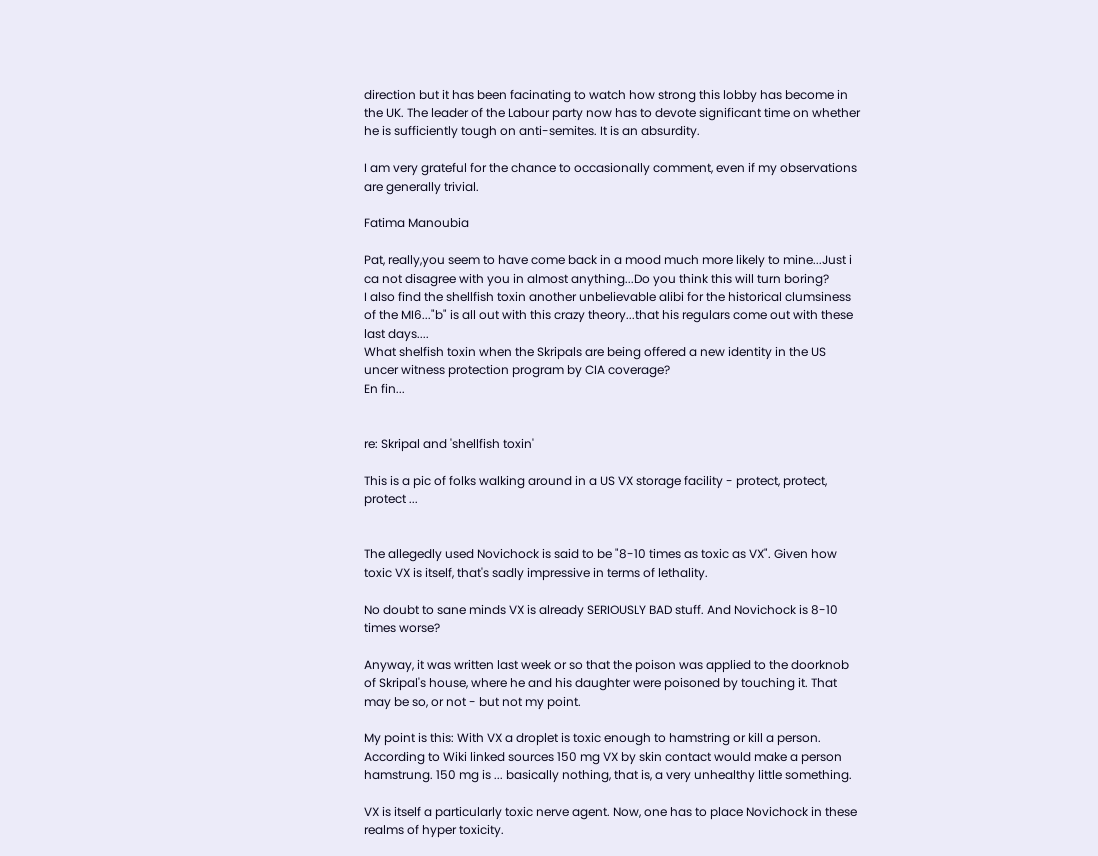direction but it has been facinating to watch how strong this lobby has become in the UK. The leader of the Labour party now has to devote significant time on whether he is sufficiently tough on anti-semites. It is an absurdity.

I am very grateful for the chance to occasionally comment, even if my observations are generally trivial.

Fatima Manoubia

Pat, really,you seem to have come back in a mood much more likely to mine...Just i ca not disagree with you in almost anything...Do you think this will turn boring?
I also find the shellfish toxin another unbelievable alibi for the historical clumsiness of the MI6..."b" is all out with this crazy theory...that his regulars come out with these last days....
What shelfish toxin when the Skripals are being offered a new identity in the US uncer witness protection program by CIA coverage?
En fin...


re: Skripal and 'shellfish toxin'

This is a pic of folks walking around in a US VX storage facility - protect, protect, protect ...


The allegedly used Novichock is said to be "8-10 times as toxic as VX". Given how toxic VX is itself, that's sadly impressive in terms of lethality.

No doubt to sane minds VX is already SERIOUSLY BAD stuff. And Novichock is 8-10 times worse?

Anyway, it was written last week or so that the poison was applied to the doorknob of Skripal's house, where he and his daughter were poisoned by touching it. That may be so, or not - but not my point.

My point is this: With VX a droplet is toxic enough to hamstring or kill a person. According to Wiki linked sources 150 mg VX by skin contact would make a person hamstrung. 150 mg is ... basically nothing, that is, a very unhealthy little something.

VX is itself a particularly toxic nerve agent. Now, one has to place Novichock in these realms of hyper toxicity.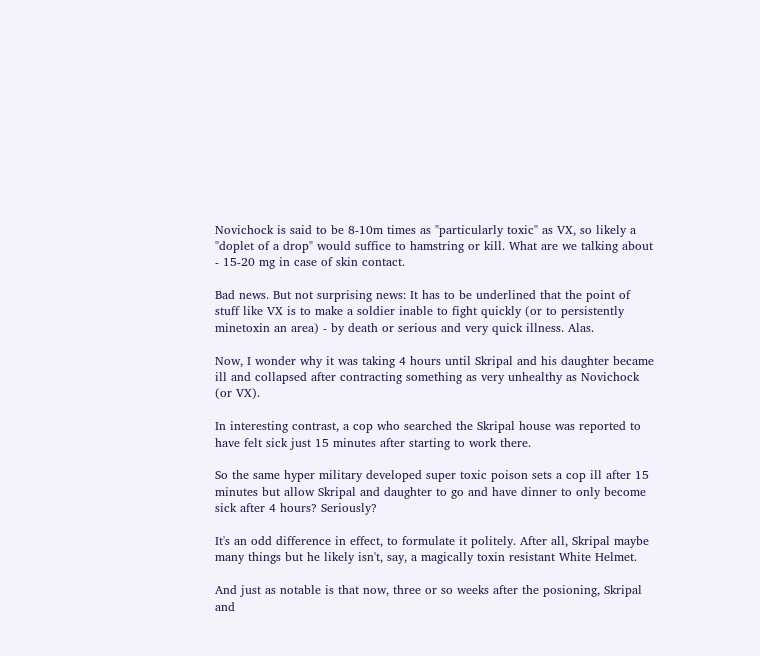Novichock is said to be 8-10m times as "particularly toxic" as VX, so likely a "doplet of a drop" would suffice to hamstring or kill. What are we talking about - 15-20 mg in case of skin contact.

Bad news. But not surprising news: It has to be underlined that the point of stuff like VX is to make a soldier inable to fight quickly (or to persistently minetoxin an area) - by death or serious and very quick illness. Alas.

Now, I wonder why it was taking 4 hours until Skripal and his daughter became ill and collapsed after contracting something as very unhealthy as Novichock (or VX).

In interesting contrast, a cop who searched the Skripal house was reported to have felt sick just 15 minutes after starting to work there.

So the same hyper military developed super toxic poison sets a cop ill after 15 minutes but allow Skripal and daughter to go and have dinner to only become sick after 4 hours? Seriously?

It's an odd difference in effect, to formulate it politely. After all, Skripal maybe many things but he likely isn't, say, a magically toxin resistant White Helmet.

And just as notable is that now, three or so weeks after the posioning, Skripal and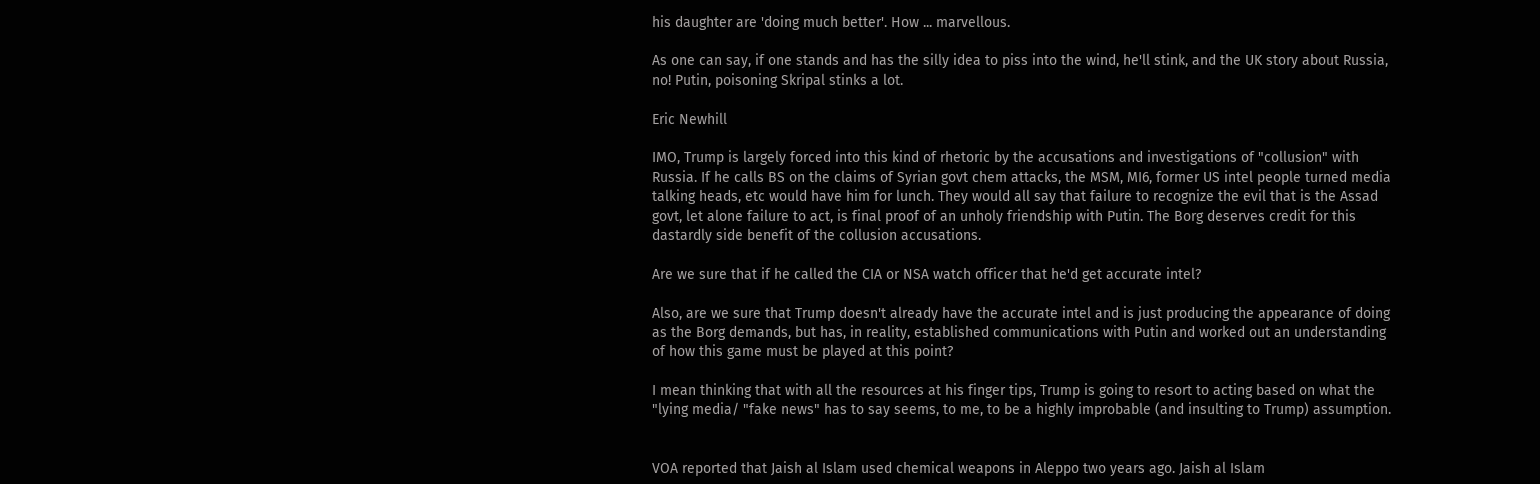his daughter are 'doing much better'. How ... marvellous.

As one can say, if one stands and has the silly idea to piss into the wind, he'll stink, and the UK story about Russia, no! Putin, poisoning Skripal stinks a lot.

Eric Newhill

IMO, Trump is largely forced into this kind of rhetoric by the accusations and investigations of "collusion" with Russia. If he calls BS on the claims of Syrian govt chem attacks, the MSM, MI6, former US intel people turned media talking heads, etc would have him for lunch. They would all say that failure to recognize the evil that is the Assad govt, let alone failure to act, is final proof of an unholy friendship with Putin. The Borg deserves credit for this dastardly side benefit of the collusion accusations.

Are we sure that if he called the CIA or NSA watch officer that he'd get accurate intel?

Also, are we sure that Trump doesn't already have the accurate intel and is just producing the appearance of doing as the Borg demands, but has, in reality, established communications with Putin and worked out an understanding of how this game must be played at this point?

I mean thinking that with all the resources at his finger tips, Trump is going to resort to acting based on what the "lying media/ "fake news" has to say seems, to me, to be a highly improbable (and insulting to Trump) assumption.


VOA reported that Jaish al Islam used chemical weapons in Aleppo two years ago. Jaish al Islam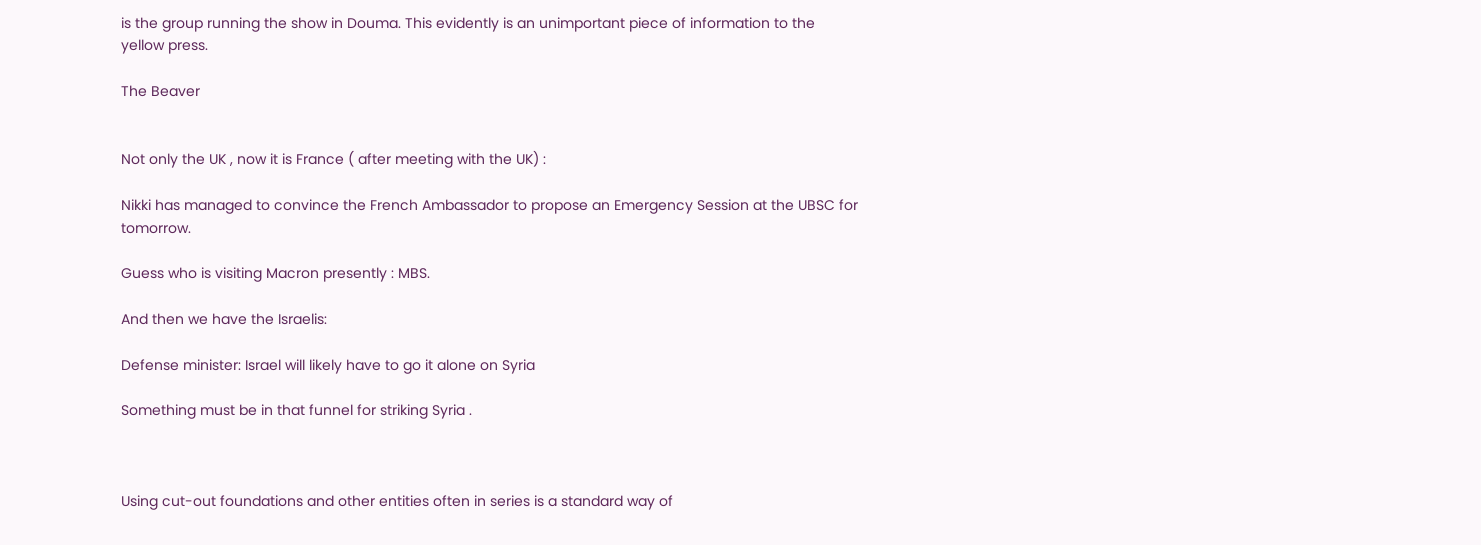is the group running the show in Douma. This evidently is an unimportant piece of information to the yellow press.

The Beaver


Not only the UK , now it is France ( after meeting with the UK) :

Nikki has managed to convince the French Ambassador to propose an Emergency Session at the UBSC for tomorrow.

Guess who is visiting Macron presently : MBS.

And then we have the Israelis:

Defense minister: Israel will likely have to go it alone on Syria

Something must be in that funnel for striking Syria .



Using cut-out foundations and other entities often in series is a standard way of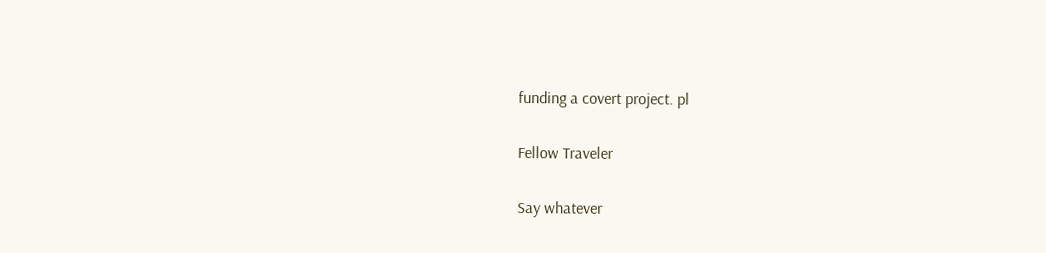funding a covert project. pl

Fellow Traveler

Say whatever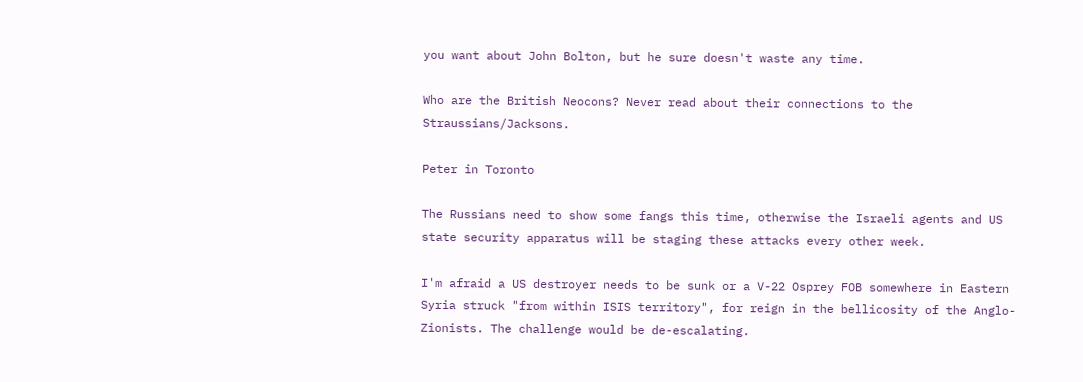you want about John Bolton, but he sure doesn't waste any time.

Who are the British Neocons? Never read about their connections to the Straussians/Jacksons.

Peter in Toronto

The Russians need to show some fangs this time, otherwise the Israeli agents and US state security apparatus will be staging these attacks every other week.

I'm afraid a US destroyer needs to be sunk or a V-22 Osprey FOB somewhere in Eastern Syria struck "from within ISIS territory", for reign in the bellicosity of the Anglo-Zionists. The challenge would be de-escalating.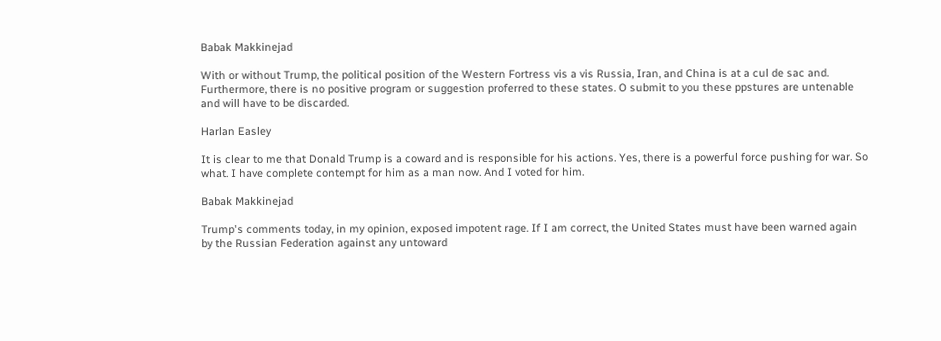Babak Makkinejad

With or without Trump, the political position of the Western Fortress vis a vis Russia, Iran, and China is at a cul de sac and. Furthermore, there is no positive program or suggestion proferred to these states. O submit to you these ppstures are untenable and will have to be discarded.

Harlan Easley

It is clear to me that Donald Trump is a coward and is responsible for his actions. Yes, there is a powerful force pushing for war. So what. I have complete contempt for him as a man now. And I voted for him.

Babak Makkinejad

Trump's comments today, in my opinion, exposed impotent rage. If I am correct, the United States must have been warned again by the Russian Federation against any untoward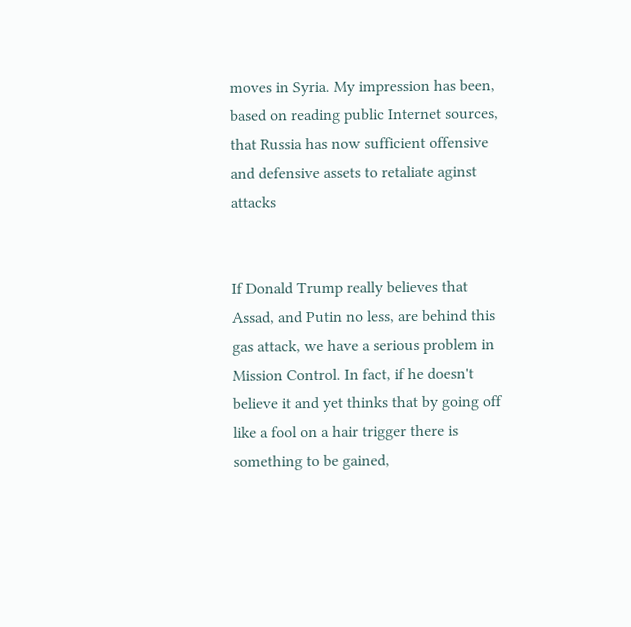moves in Syria. My impression has been, based on reading public Internet sources, that Russia has now sufficient offensive and defensive assets to retaliate aginst attacks


If Donald Trump really believes that Assad, and Putin no less, are behind this gas attack, we have a serious problem in Mission Control. In fact, if he doesn't believe it and yet thinks that by going off like a fool on a hair trigger there is something to be gained,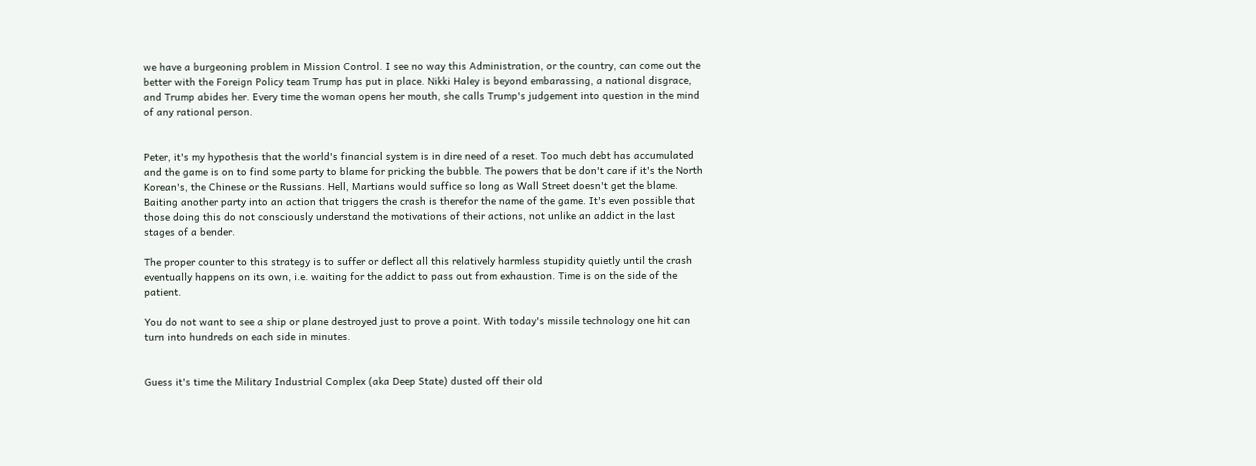we have a burgeoning problem in Mission Control. I see no way this Administration, or the country, can come out the better with the Foreign Policy team Trump has put in place. Nikki Haley is beyond embarassing, a national disgrace, and Trump abides her. Every time the woman opens her mouth, she calls Trump's judgement into question in the mind of any rational person.


Peter, it's my hypothesis that the world's financial system is in dire need of a reset. Too much debt has accumulated and the game is on to find some party to blame for pricking the bubble. The powers that be don't care if it's the North Korean's, the Chinese or the Russians. Hell, Martians would suffice so long as Wall Street doesn't get the blame. Baiting another party into an action that triggers the crash is therefor the name of the game. It's even possible that those doing this do not consciously understand the motivations of their actions, not unlike an addict in the last stages of a bender.

The proper counter to this strategy is to suffer or deflect all this relatively harmless stupidity quietly until the crash eventually happens on its own, i.e. waiting for the addict to pass out from exhaustion. Time is on the side of the patient.

You do not want to see a ship or plane destroyed just to prove a point. With today's missile technology one hit can turn into hundreds on each side in minutes.


Guess it's time the Military Industrial Complex (aka Deep State) dusted off their old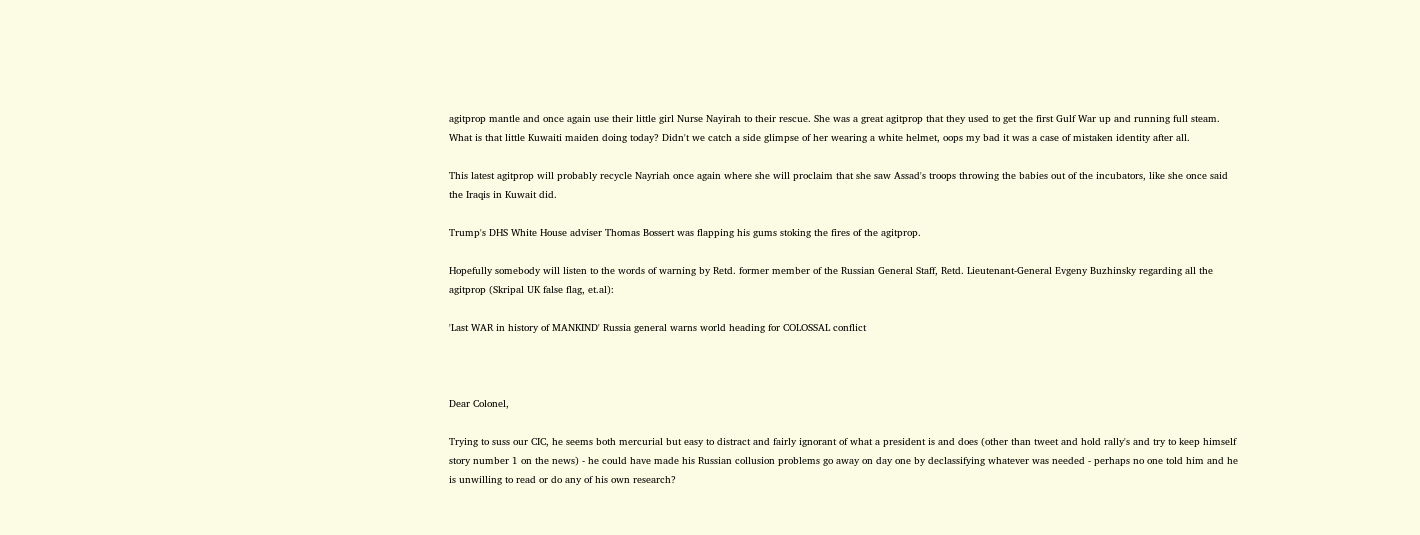agitprop mantle and once again use their little girl Nurse Nayirah to their rescue. She was a great agitprop that they used to get the first Gulf War up and running full steam. What is that little Kuwaiti maiden doing today? Didn't we catch a side glimpse of her wearing a white helmet, oops my bad it was a case of mistaken identity after all.

This latest agitprop will probably recycle Nayriah once again where she will proclaim that she saw Assad's troops throwing the babies out of the incubators, like she once said the Iraqis in Kuwait did.

Trump's DHS White House adviser Thomas Bossert was flapping his gums stoking the fires of the agitprop.

Hopefully somebody will listen to the words of warning by Retd. former member of the Russian General Staff, Retd. Lieutenant-General Evgeny Buzhinsky regarding all the agitprop (Skripal UK false flag, et.al):

'Last WAR in history of MANKIND' Russia general warns world heading for COLOSSAL conflict



Dear Colonel,

Trying to suss our CIC, he seems both mercurial but easy to distract and fairly ignorant of what a president is and does (other than tweet and hold rally's and try to keep himself story number 1 on the news) - he could have made his Russian collusion problems go away on day one by declassifying whatever was needed - perhaps no one told him and he is unwilling to read or do any of his own research?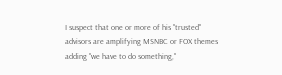I suspect that one or more of his "trusted" advisors are amplifying MSNBC or FOX themes adding "we have to do something,"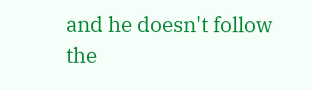and he doesn't follow the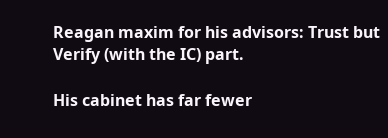Reagan maxim for his advisors: Trust but Verify (with the IC) part.

His cabinet has far fewer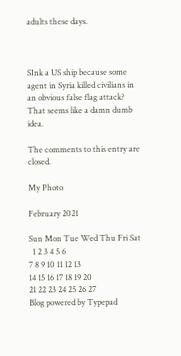adults these days.



SInk a US ship because some agent in Syria killed civilians in an obvious false flag attack? That seems like a damn dumb idea.

The comments to this entry are closed.

My Photo

February 2021

Sun Mon Tue Wed Thu Fri Sat
  1 2 3 4 5 6
7 8 9 10 11 12 13
14 15 16 17 18 19 20
21 22 23 24 25 26 27
Blog powered by Typepad